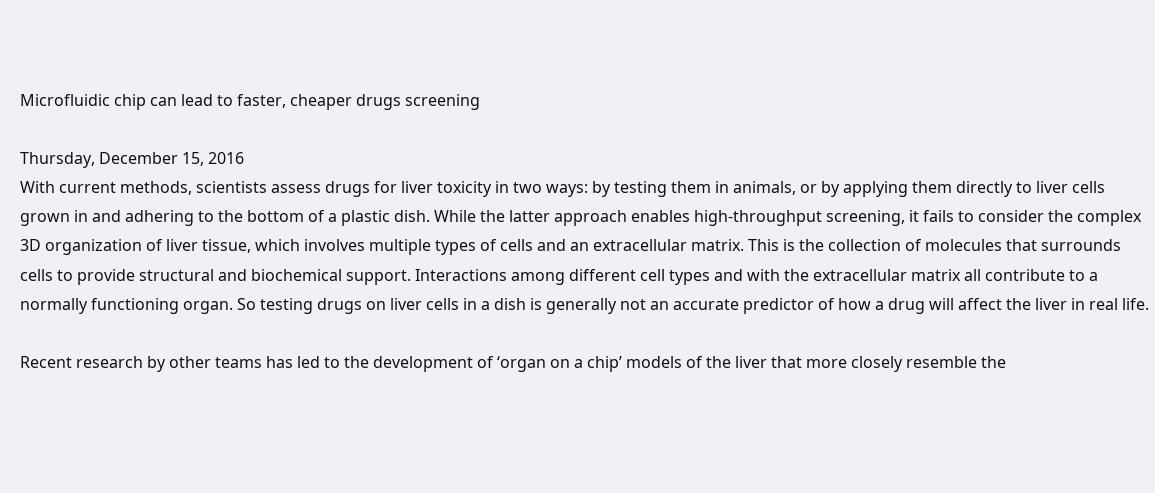Microfluidic chip can lead to faster, cheaper drugs screening

Thursday, December 15, 2016
With current methods, scientists assess drugs for liver toxicity in two ways: by testing them in animals, or by applying them directly to liver cells grown in and adhering to the bottom of a plastic dish. While the latter approach enables high-throughput screening, it fails to consider the complex 3D organization of liver tissue, which involves multiple types of cells and an extracellular matrix. This is the collection of molecules that surrounds cells to provide structural and biochemical support. Interactions among different cell types and with the extracellular matrix all contribute to a normally functioning organ. So testing drugs on liver cells in a dish is generally not an accurate predictor of how a drug will affect the liver in real life.

Recent research by other teams has led to the development of ‘organ on a chip’ models of the liver that more closely resemble the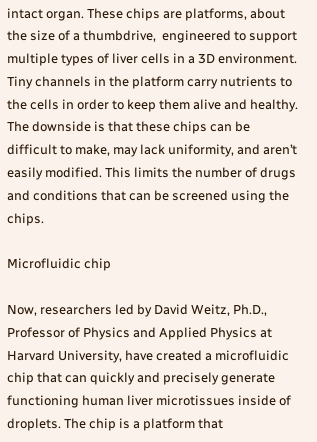intact organ. These chips are platforms, about the size of a thumbdrive,  engineered to support multiple types of liver cells in a 3D environment. Tiny channels in the platform carry nutrients to the cells in order to keep them alive and healthy. The downside is that these chips can be difficult to make, may lack uniformity, and aren’t easily modified. This limits the number of drugs and conditions that can be screened using the chips.

Microfluidic chip

Now, researchers led by David Weitz, Ph.D., Professor of Physics and Applied Physics at Harvard University, have created a microfluidic chip that can quickly and precisely generate functioning human liver microtissues inside of droplets. The chip is a platform that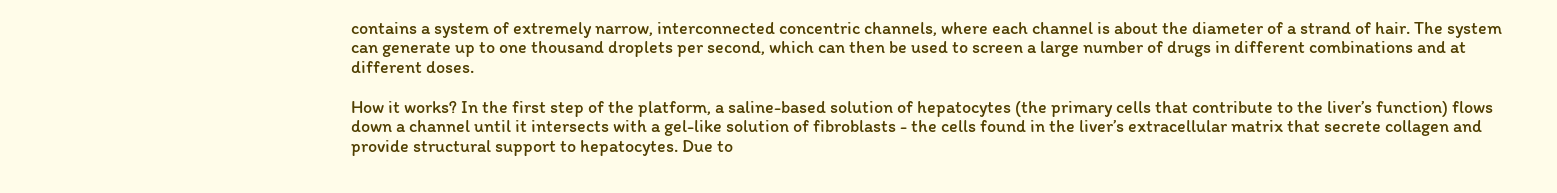contains a system of extremely narrow, interconnected concentric channels, where each channel is about the diameter of a strand of hair. The system can generate up to one thousand droplets per second, which can then be used to screen a large number of drugs in different combinations and at different doses.

How it works? In the first step of the platform, a saline-based solution of hepatocytes (the primary cells that contribute to the liver’s function) flows down a channel until it intersects with a gel-like solution of fibroblasts - the cells found in the liver’s extracellular matrix that secrete collagen and provide structural support to hepatocytes. Due to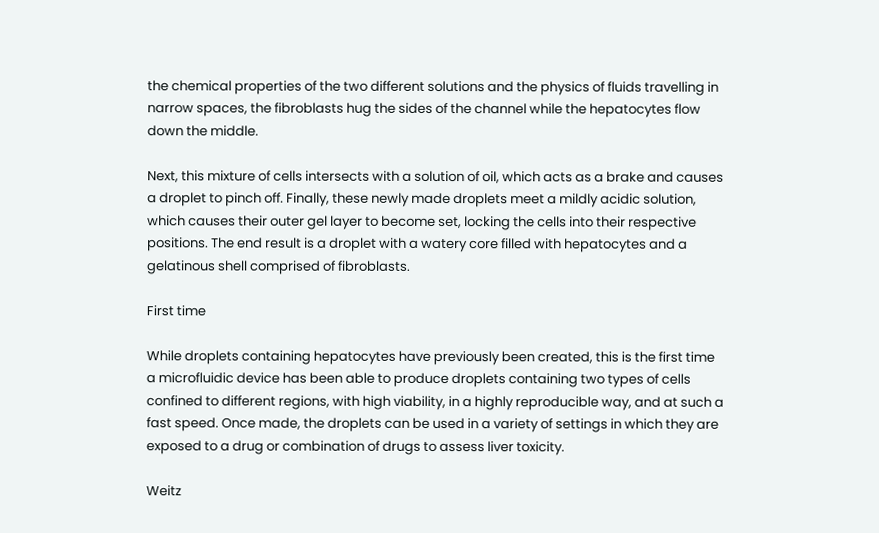the chemical properties of the two different solutions and the physics of fluids travelling in narrow spaces, the fibroblasts hug the sides of the channel while the hepatocytes flow down the middle.

Next, this mixture of cells intersects with a solution of oil, which acts as a brake and causes a droplet to pinch off. Finally, these newly made droplets meet a mildly acidic solution, which causes their outer gel layer to become set, locking the cells into their respective positions. The end result is a droplet with a watery core filled with hepatocytes and a gelatinous shell comprised of fibroblasts.

First time

While droplets containing hepatocytes have previously been created, this is the first time a microfluidic device has been able to produce droplets containing two types of cells confined to different regions, with high viability, in a highly reproducible way, and at such a fast speed. Once made, the droplets can be used in a variety of settings in which they are exposed to a drug or combination of drugs to assess liver toxicity.

Weitz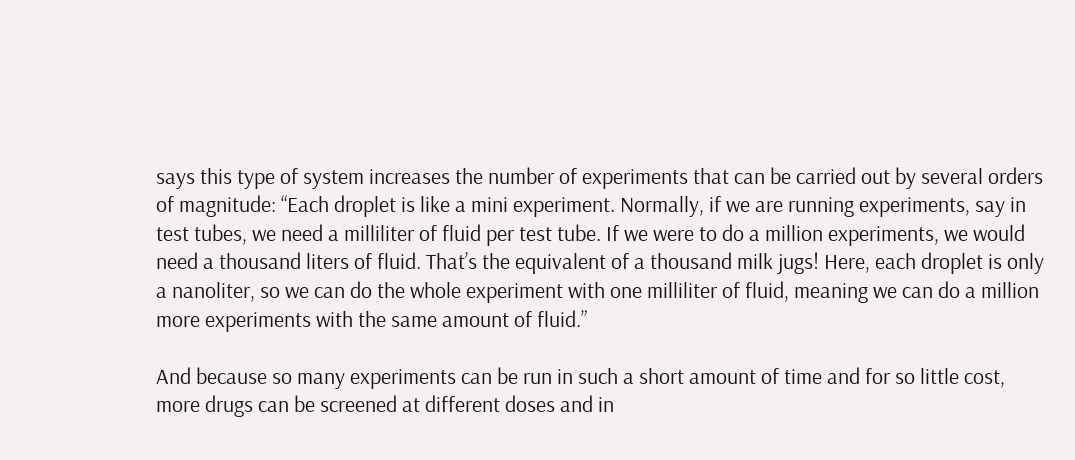says this type of system increases the number of experiments that can be carried out by several orders of magnitude: “Each droplet is like a mini experiment. Normally, if we are running experiments, say in test tubes, we need a milliliter of fluid per test tube. If we were to do a million experiments, we would need a thousand liters of fluid. That’s the equivalent of a thousand milk jugs! Here, each droplet is only a nanoliter, so we can do the whole experiment with one milliliter of fluid, meaning we can do a million more experiments with the same amount of fluid.”

And because so many experiments can be run in such a short amount of time and for so little cost, more drugs can be screened at different doses and in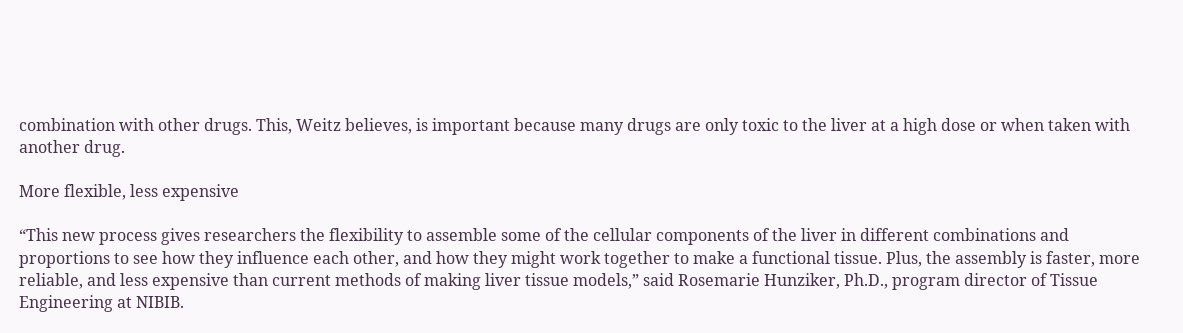combination with other drugs. This, Weitz believes, is important because many drugs are only toxic to the liver at a high dose or when taken with another drug.

More flexible, less expensive

“This new process gives researchers the flexibility to assemble some of the cellular components of the liver in different combinations and proportions to see how they influence each other, and how they might work together to make a functional tissue. Plus, the assembly is faster, more reliable, and less expensive than current methods of making liver tissue models,” said Rosemarie Hunziker, Ph.D., program director of Tissue Engineering at NIBIB.